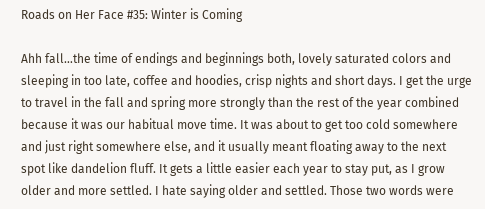Roads on Her Face #35: Winter is Coming

Ahh fall…the time of endings and beginnings both, lovely saturated colors and sleeping in too late, coffee and hoodies, crisp nights and short days. I get the urge to travel in the fall and spring more strongly than the rest of the year combined because it was our habitual move time. It was about to get too cold somewhere and just right somewhere else, and it usually meant floating away to the next spot like dandelion fluff. It gets a little easier each year to stay put, as I grow older and more settled. I hate saying older and settled. Those two words were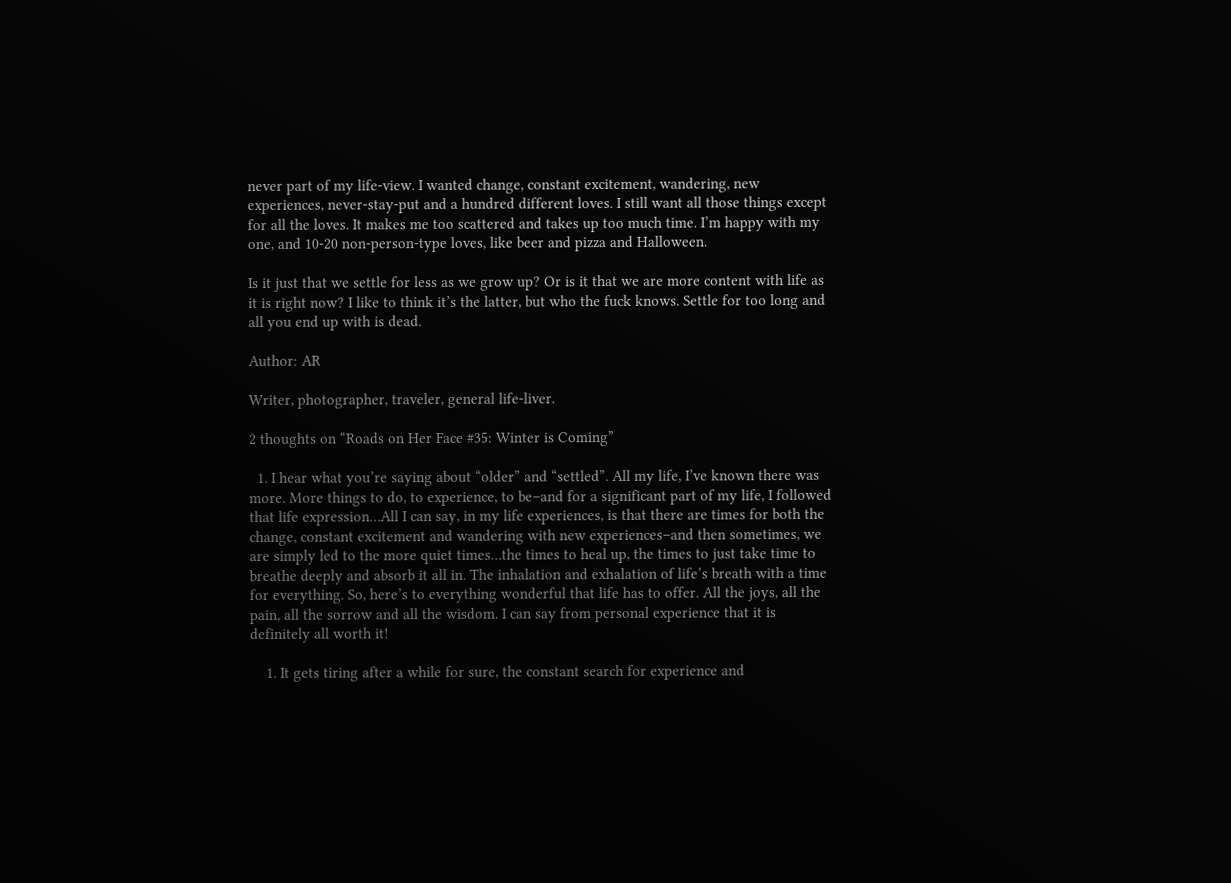never part of my life-view. I wanted change, constant excitement, wandering, new experiences, never-stay-put and a hundred different loves. I still want all those things except for all the loves. It makes me too scattered and takes up too much time. I’m happy with my one, and 10-20 non-person-type loves, like beer and pizza and Halloween.

Is it just that we settle for less as we grow up? Or is it that we are more content with life as it is right now? I like to think it’s the latter, but who the fuck knows. Settle for too long and all you end up with is dead.

Author: AR

Writer, photographer, traveler, general life-liver.

2 thoughts on “Roads on Her Face #35: Winter is Coming”

  1. I hear what you’re saying about “older” and “settled”. All my life, I’ve known there was more. More things to do, to experience, to be–and for a significant part of my life, I followed that life expression…All I can say, in my life experiences, is that there are times for both the change, constant excitement and wandering with new experiences–and then sometimes, we are simply led to the more quiet times…the times to heal up, the times to just take time to breathe deeply and absorb it all in. The inhalation and exhalation of life’s breath with a time for everything. So, here’s to everything wonderful that life has to offer. All the joys, all the pain, all the sorrow and all the wisdom. I can say from personal experience that it is definitely all worth it!

    1. It gets tiring after a while for sure, the constant search for experience and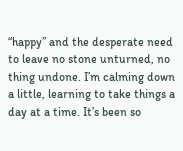“happy” and the desperate need to leave no stone unturned, no thing undone. I’m calming down a little, learning to take things a day at a time. It’s been so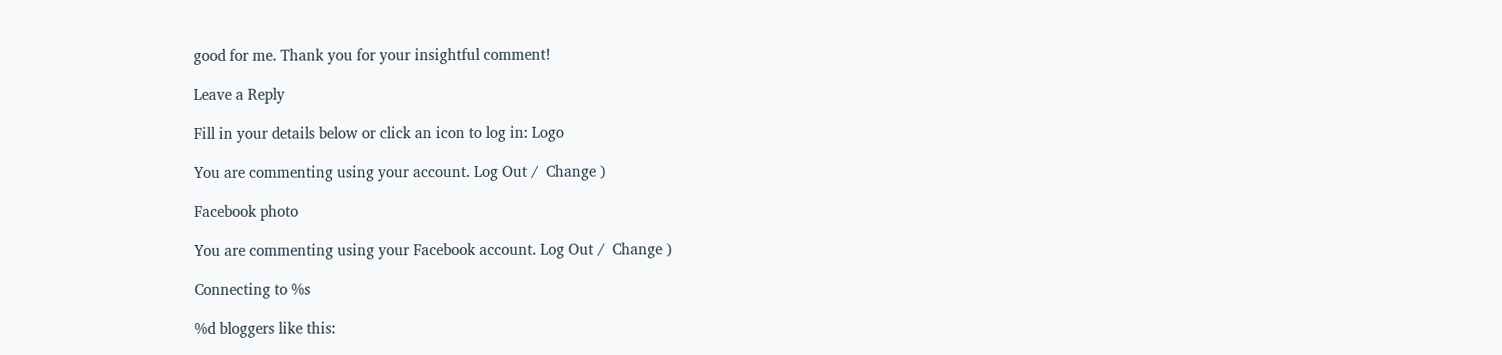good for me. Thank you for your insightful comment!

Leave a Reply

Fill in your details below or click an icon to log in: Logo

You are commenting using your account. Log Out /  Change )

Facebook photo

You are commenting using your Facebook account. Log Out /  Change )

Connecting to %s

%d bloggers like this: